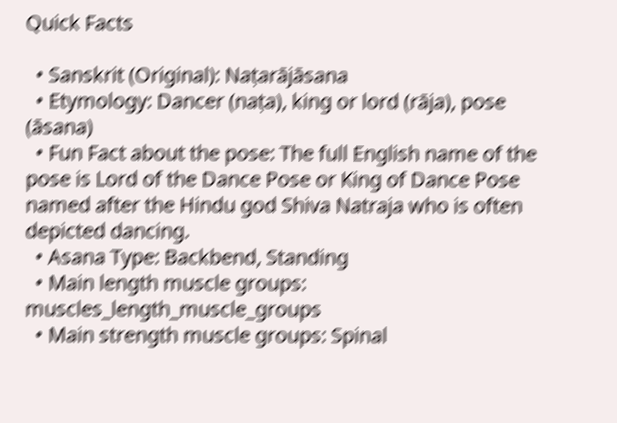Quick Facts

  • Sanskrit (Original): Naṭarājāsana
  • Etymology: Dancer (naṭa), king or lord (rāja), pose (āsana)
  • Fun Fact about the pose: The full English name of the pose is Lord of the Dance Pose or King of Dance Pose named after the Hindu god Shiva Natraja who is often depicted dancing.
  • Asana Type: Backbend, Standing
  • Main length muscle groups: muscles_length_muscle_groups
  • Main strength muscle groups: Spinal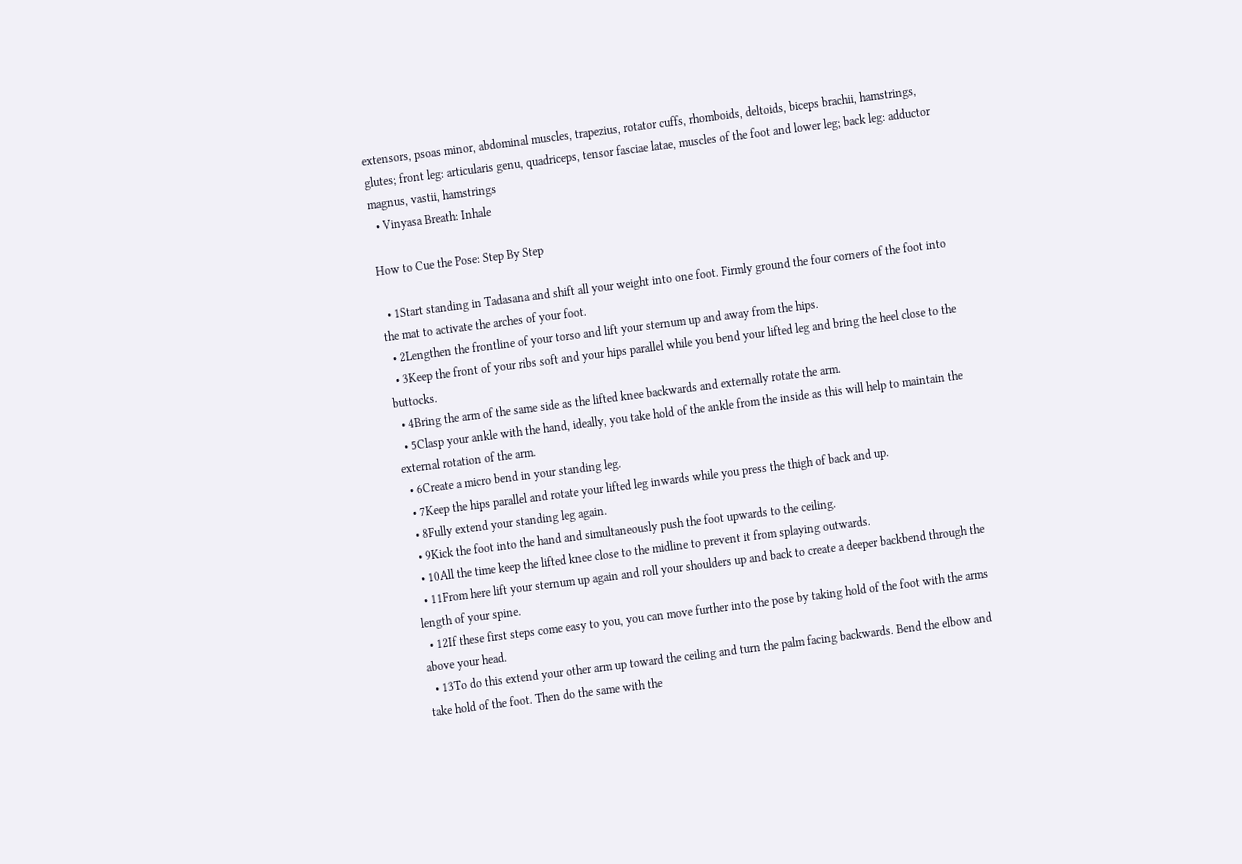extensors, psoas minor, abdominal muscles, trapezius, rotator cuffs, rhomboids, deltoids, biceps brachii, hamstrings, glutes; front leg: articularis genu, quadriceps, tensor fasciae latae, muscles of the foot and lower leg; back leg: adductor magnus, vastii, hamstrings
  • Vinyasa Breath: Inhale

How to Cue the Pose: Step By Step

  • 1Start standing in Tadasana and shift all your weight into one foot. Firmly ground the four corners of the foot into the mat to activate the arches of your foot.
  • 2Lengthen the frontline of your torso and lift your sternum up and away from the hips.
  • 3Keep the front of your ribs soft and your hips parallel while you bend your lifted leg and bring the heel close to the buttocks.
  • 4Bring the arm of the same side as the lifted knee backwards and externally rotate the arm.
  • 5Clasp your ankle with the hand, ideally, you take hold of the ankle from the inside as this will help to maintain the external rotation of the arm.
  • 6Create a micro bend in your standing leg.
  • 7Keep the hips parallel and rotate your lifted leg inwards while you press the thigh of back and up.
  • 8Fully extend your standing leg again.
  • 9Kick the foot into the hand and simultaneously push the foot upwards to the ceiling.
  • 10All the time keep the lifted knee close to the midline to prevent it from splaying outwards.
  • 11From here lift your sternum up again and roll your shoulders up and back to create a deeper backbend through the length of your spine.
  • 12If these first steps come easy to you, you can move further into the pose by taking hold of the foot with the arms above your head.
  • 13To do this extend your other arm up toward the ceiling and turn the palm facing backwards. Bend the elbow and take hold of the foot. Then do the same with the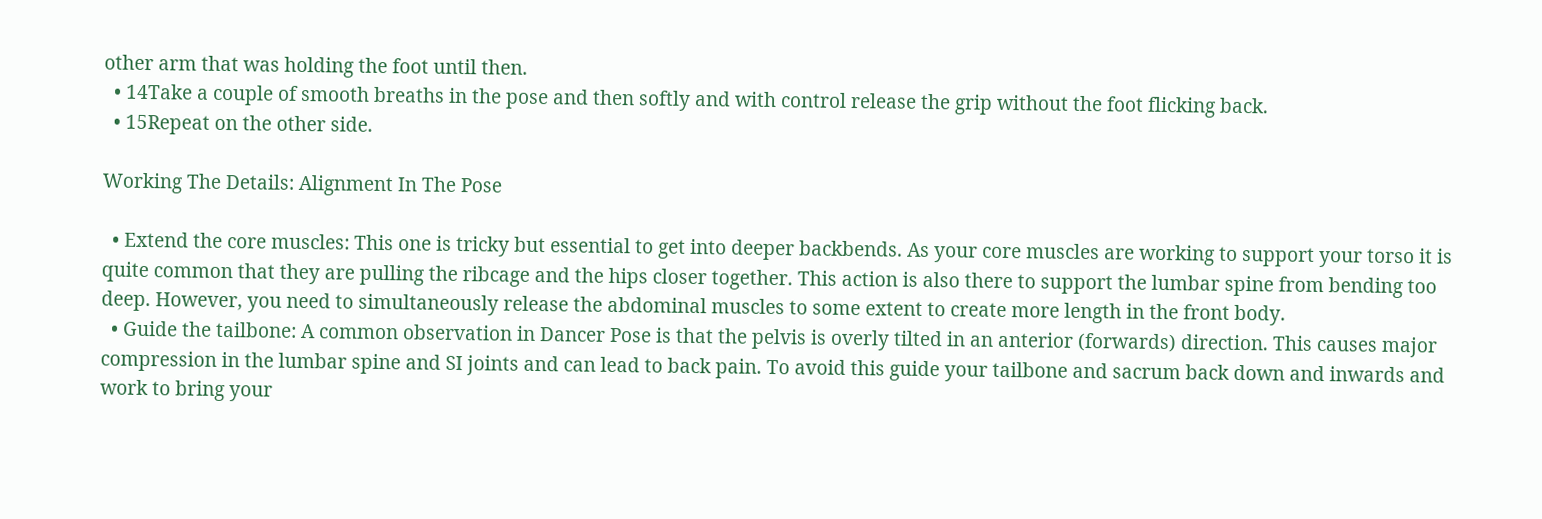other arm that was holding the foot until then.
  • 14Take a couple of smooth breaths in the pose and then softly and with control release the grip without the foot flicking back.
  • 15Repeat on the other side.

Working The Details: Alignment In The Pose

  • Extend the core muscles: This one is tricky but essential to get into deeper backbends. As your core muscles are working to support your torso it is quite common that they are pulling the ribcage and the hips closer together. This action is also there to support the lumbar spine from bending too deep. However, you need to simultaneously release the abdominal muscles to some extent to create more length in the front body.
  • Guide the tailbone: A common observation in Dancer Pose is that the pelvis is overly tilted in an anterior (forwards) direction. This causes major compression in the lumbar spine and SI joints and can lead to back pain. To avoid this guide your tailbone and sacrum back down and inwards and work to bring your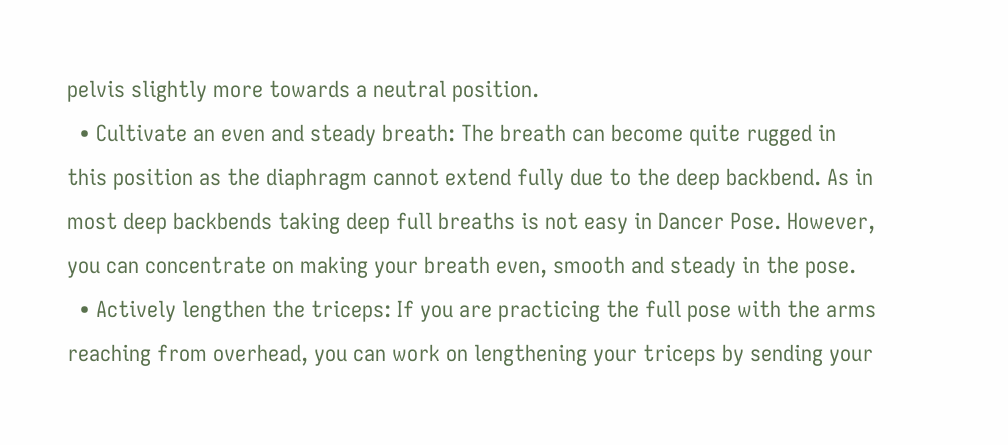pelvis slightly more towards a neutral position.
  • Cultivate an even and steady breath: The breath can become quite rugged in this position as the diaphragm cannot extend fully due to the deep backbend. As in most deep backbends taking deep full breaths is not easy in Dancer Pose. However, you can concentrate on making your breath even, smooth and steady in the pose.
  • Actively lengthen the triceps: If you are practicing the full pose with the arms reaching from overhead, you can work on lengthening your triceps by sending your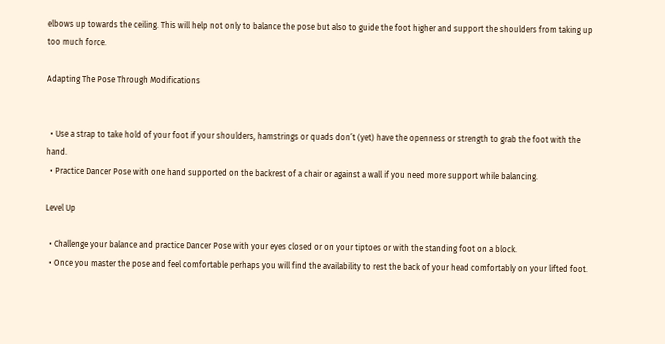elbows up towards the ceiling. This will help not only to balance the pose but also to guide the foot higher and support the shoulders from taking up too much force.

Adapting The Pose Through Modifications


  • Use a strap to take hold of your foot if your shoulders, hamstrings or quads don’t (yet) have the openness or strength to grab the foot with the hand.
  • Practice Dancer Pose with one hand supported on the backrest of a chair or against a wall if you need more support while balancing.

Level Up

  • Challenge your balance and practice Dancer Pose with your eyes closed or on your tiptoes or with the standing foot on a block.
  • Once you master the pose and feel comfortable perhaps you will find the availability to rest the back of your head comfortably on your lifted foot.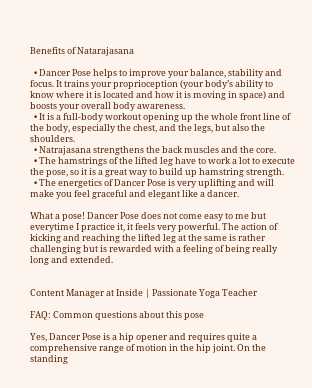Benefits of Natarajasana

  • Dancer Pose helps to improve your balance, stability and focus. It trains your proprioception (your body’s ability to know where it is located and how it is moving in space) and boosts your overall body awareness.
  • It is a full-body workout opening up the whole front line of the body, especially the chest, and the legs, but also the shoulders.
  • Natrajasana strengthens the back muscles and the core.
  • The hamstrings of the lifted leg have to work a lot to execute the pose, so it is a great way to build up hamstring strength.
  • The energetics of Dancer Pose is very uplifting and will make you feel graceful and elegant like a dancer.

What a pose! Dancer Pose does not come easy to me but everytime I practice it, it feels very powerful. The action of kicking and reaching the lifted leg at the same is rather challenging but is rewarded with a feeling of being really long and extended.


Content Manager at Inside | Passionate Yoga Teacher

FAQ: Common questions about this pose

Yes, Dancer Pose is a hip opener and requires quite a comprehensive range of motion in the hip joint. On the standing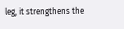leg, it strengthens the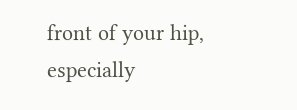front of your hip, especially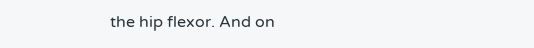the hip flexor. And on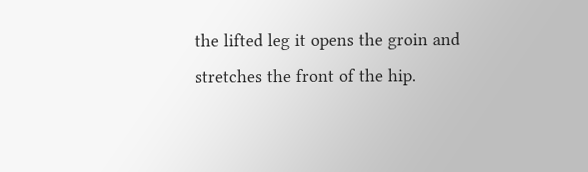the lifted leg it opens the groin and stretches the front of the hip.